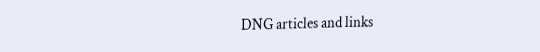DNG articles and links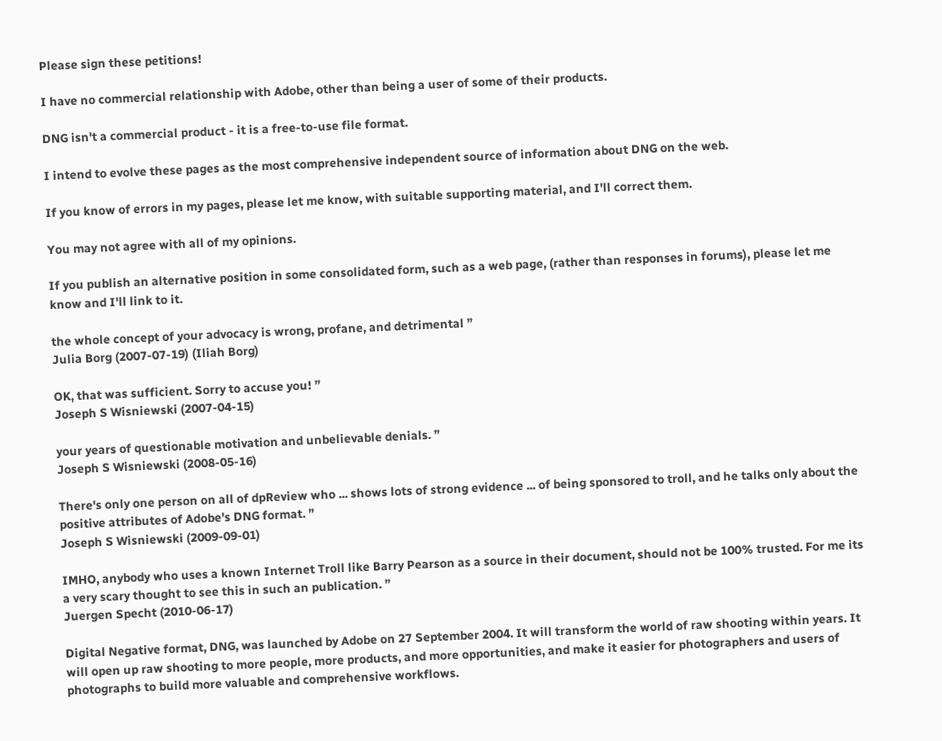Please sign these petitions!

I have no commercial relationship with Adobe, other than being a user of some of their products.

DNG isn't a commercial product - it is a free-to-use file format.

I intend to evolve these pages as the most comprehensive independent source of information about DNG on the web.

If you know of errors in my pages, please let me know, with suitable supporting material, and I'll correct them.

You may not agree with all of my opinions.

If you publish an alternative position in some consolidated form, such as a web page, (rather than responses in forums), please let me know and I'll link to it.

the whole concept of your advocacy is wrong, profane, and detrimental ”
Julia Borg (2007-07-19) (Iliah Borg)

OK, that was sufficient. Sorry to accuse you! ”
Joseph S Wisniewski (2007-04-15)

your years of questionable motivation and unbelievable denials. ”
Joseph S Wisniewski (2008-05-16)

There's only one person on all of dpReview who ... shows lots of strong evidence ... of being sponsored to troll, and he talks only about the positive attributes of Adobe's DNG format. ”
Joseph S Wisniewski (2009-09-01)

IMHO, anybody who uses a known Internet Troll like Barry Pearson as a source in their document, should not be 100% trusted. For me its a very scary thought to see this in such an publication. ”
Juergen Specht (2010-06-17)

Digital Negative format, DNG, was launched by Adobe on 27 September 2004. It will transform the world of raw shooting within years. It will open up raw shooting to more people, more products, and more opportunities, and make it easier for photographers and users of photographs to build more valuable and comprehensive workflows.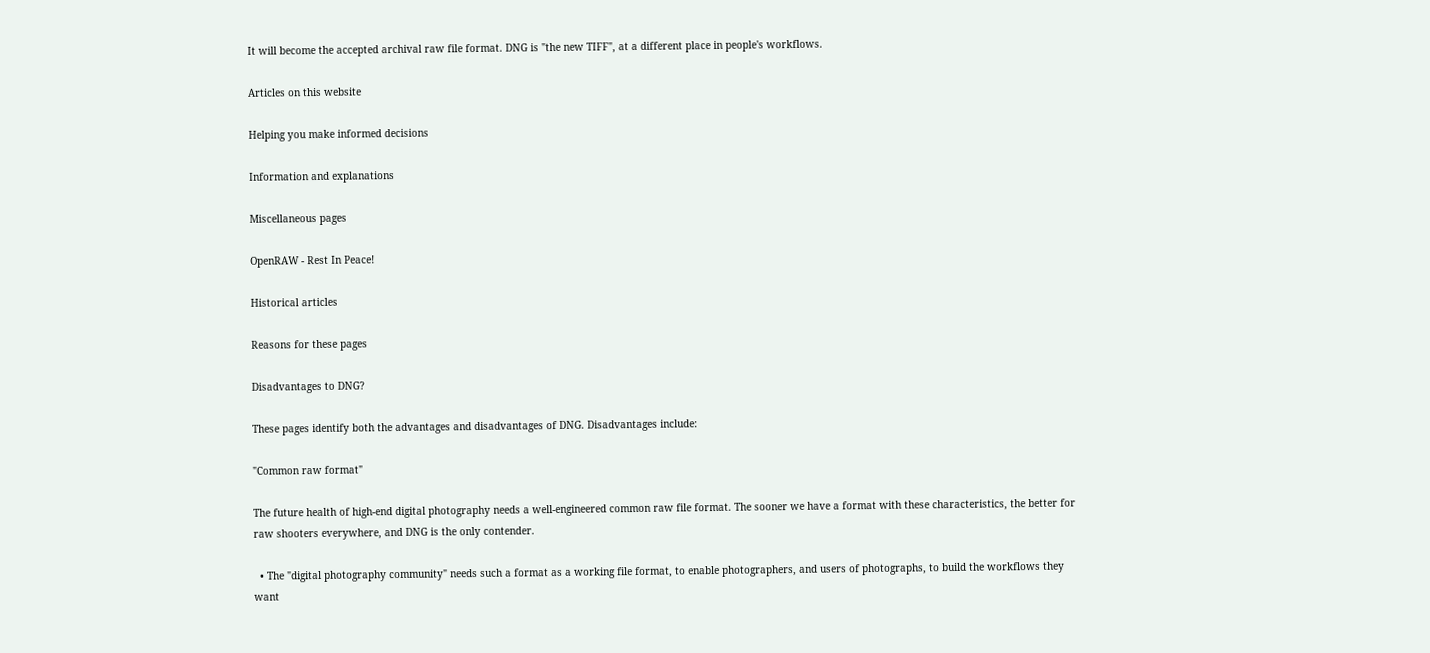It will become the accepted archival raw file format. DNG is "the new TIFF", at a different place in people's workflows.

Articles on this website

Helping you make informed decisions

Information and explanations

Miscellaneous pages

OpenRAW - Rest In Peace!

Historical articles

Reasons for these pages

Disadvantages to DNG?

These pages identify both the advantages and disadvantages of DNG. Disadvantages include:

"Common raw format"

The future health of high-end digital photography needs a well-engineered common raw file format. The sooner we have a format with these characteristics, the better for raw shooters everywhere, and DNG is the only contender.

  • The "digital photography community" needs such a format as a working file format, to enable photographers, and users of photographs, to build the workflows they want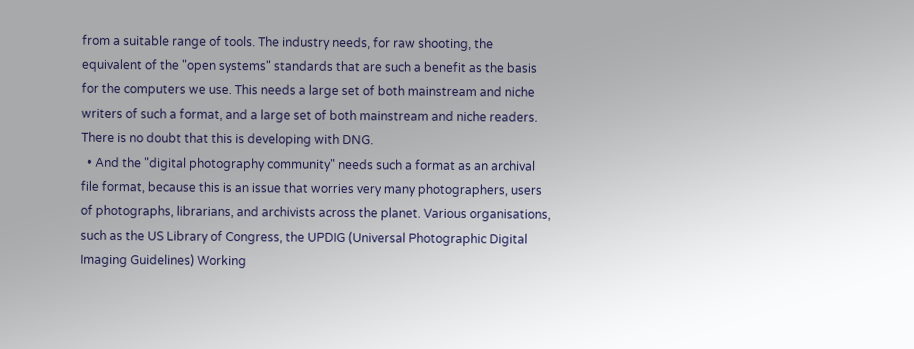from a suitable range of tools. The industry needs, for raw shooting, the equivalent of the "open systems" standards that are such a benefit as the basis for the computers we use. This needs a large set of both mainstream and niche writers of such a format, and a large set of both mainstream and niche readers. There is no doubt that this is developing with DNG.
  • And the "digital photography community" needs such a format as an archival file format, because this is an issue that worries very many photographers, users of photographs, librarians, and archivists across the planet. Various organisations, such as the US Library of Congress, the UPDIG (Universal Photographic Digital Imaging Guidelines) Working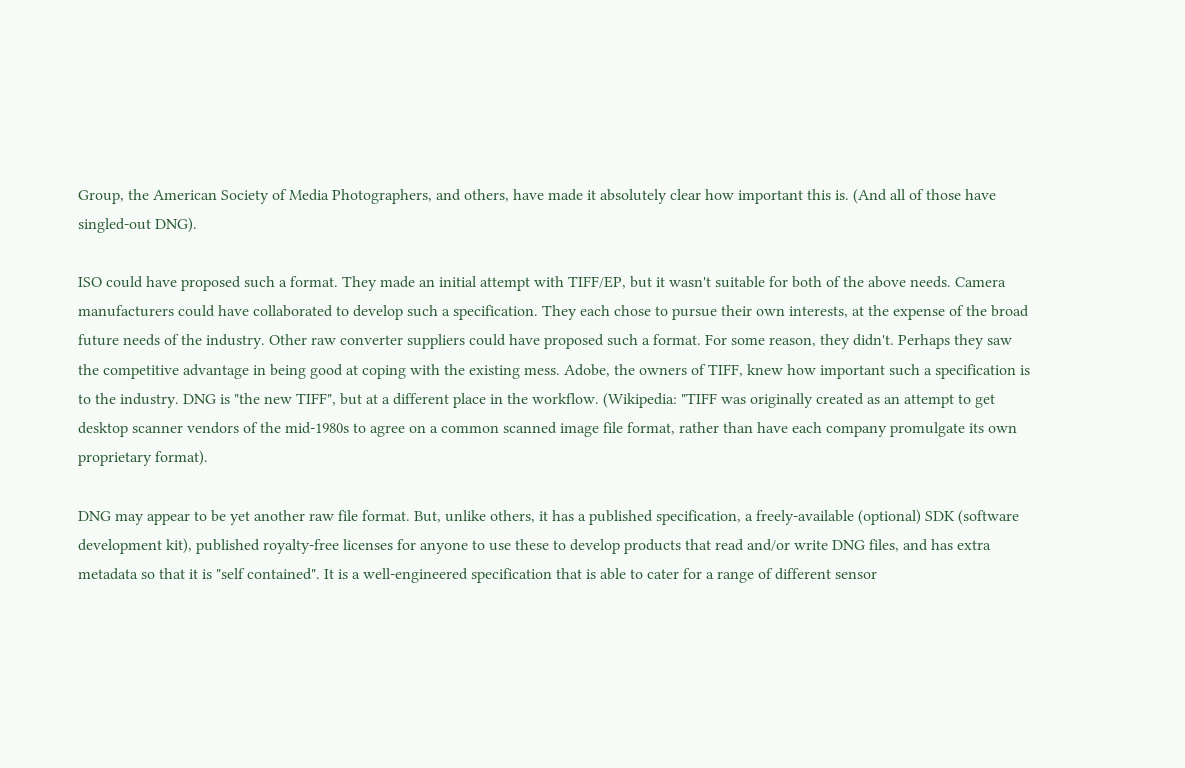Group, the American Society of Media Photographers, and others, have made it absolutely clear how important this is. (And all of those have singled-out DNG).

ISO could have proposed such a format. They made an initial attempt with TIFF/EP, but it wasn't suitable for both of the above needs. Camera manufacturers could have collaborated to develop such a specification. They each chose to pursue their own interests, at the expense of the broad future needs of the industry. Other raw converter suppliers could have proposed such a format. For some reason, they didn't. Perhaps they saw the competitive advantage in being good at coping with the existing mess. Adobe, the owners of TIFF, knew how important such a specification is to the industry. DNG is "the new TIFF", but at a different place in the workflow. (Wikipedia: "TIFF was originally created as an attempt to get desktop scanner vendors of the mid-1980s to agree on a common scanned image file format, rather than have each company promulgate its own proprietary format).

DNG may appear to be yet another raw file format. But, unlike others, it has a published specification, a freely-available (optional) SDK (software development kit), published royalty-free licenses for anyone to use these to develop products that read and/or write DNG files, and has extra metadata so that it is "self contained". It is a well-engineered specification that is able to cater for a range of different sensor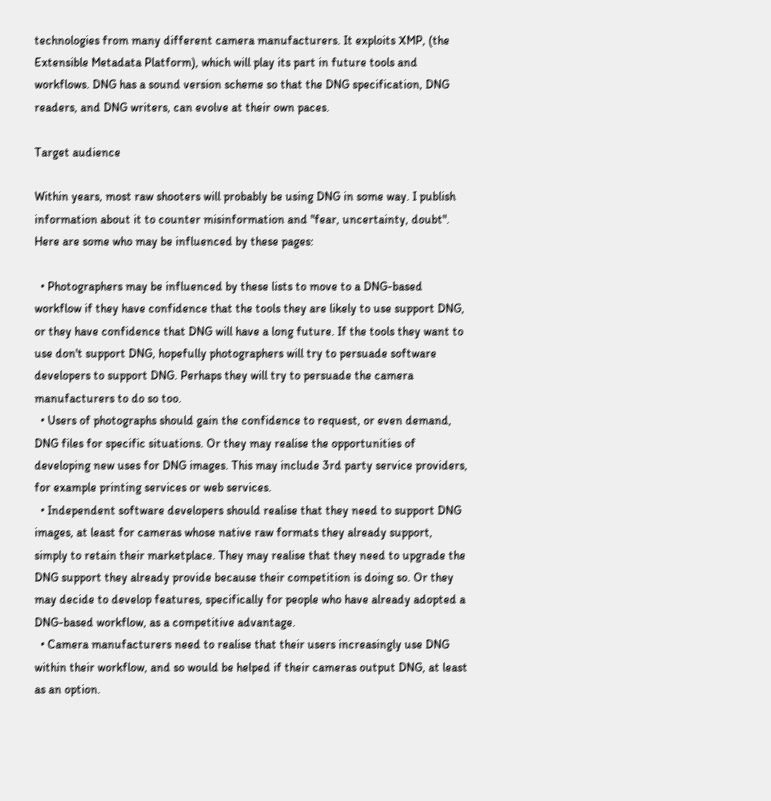technologies from many different camera manufacturers. It exploits XMP, (the Extensible Metadata Platform), which will play its part in future tools and workflows. DNG has a sound version scheme so that the DNG specification, DNG readers, and DNG writers, can evolve at their own paces.

Target audience

Within years, most raw shooters will probably be using DNG in some way. I publish information about it to counter misinformation and "fear, uncertainty, doubt". Here are some who may be influenced by these pages:

  • Photographers may be influenced by these lists to move to a DNG-based workflow if they have confidence that the tools they are likely to use support DNG, or they have confidence that DNG will have a long future. If the tools they want to use don't support DNG, hopefully photographers will try to persuade software developers to support DNG. Perhaps they will try to persuade the camera manufacturers to do so too.
  • Users of photographs should gain the confidence to request, or even demand, DNG files for specific situations. Or they may realise the opportunities of developing new uses for DNG images. This may include 3rd party service providers, for example printing services or web services.
  • Independent software developers should realise that they need to support DNG images, at least for cameras whose native raw formats they already support, simply to retain their marketplace. They may realise that they need to upgrade the DNG support they already provide because their competition is doing so. Or they may decide to develop features, specifically for people who have already adopted a DNG-based workflow, as a competitive advantage.
  • Camera manufacturers need to realise that their users increasingly use DNG within their workflow, and so would be helped if their cameras output DNG, at least as an option.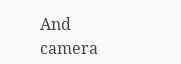And camera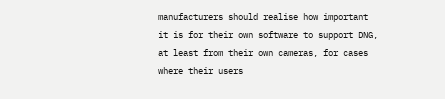manufacturers should realise how important it is for their own software to support DNG, at least from their own cameras, for cases where their users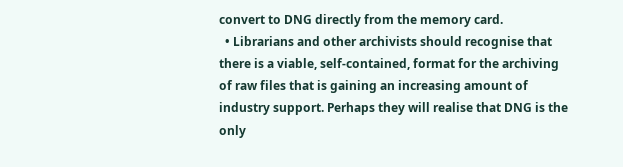convert to DNG directly from the memory card.
  • Librarians and other archivists should recognise that there is a viable, self-contained, format for the archiving of raw files that is gaining an increasing amount of industry support. Perhaps they will realise that DNG is the only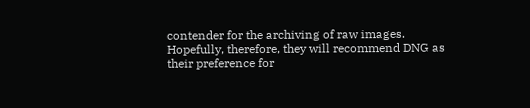contender for the archiving of raw images. Hopefully, therefore, they will recommend DNG as their preference for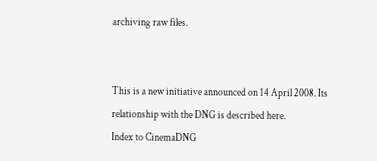archiving raw files.


This is a new initiative announced on 14 April 2008. Its relationship with the DNG is described here.
Index to CinemaDNG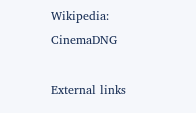Wikipedia: CinemaDNG

External links